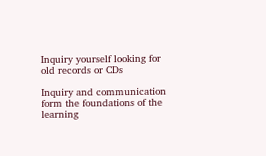Inquiry yourself looking for old records or CDs

Inquiry and communication form the foundations of the learning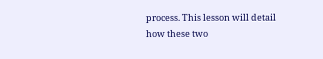process. This lesson will detail how these two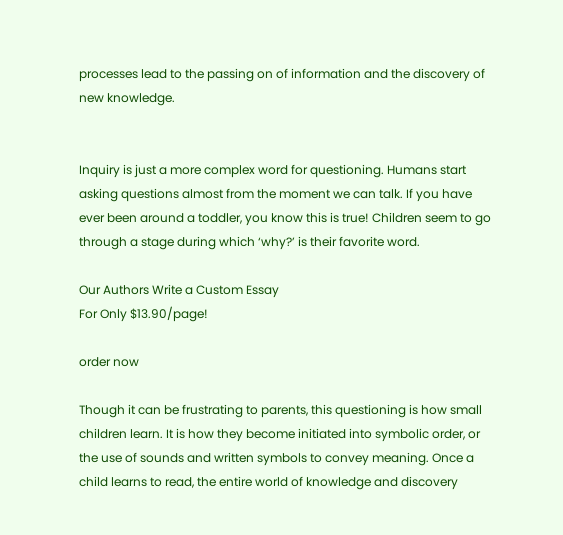processes lead to the passing on of information and the discovery of new knowledge.


Inquiry is just a more complex word for questioning. Humans start asking questions almost from the moment we can talk. If you have ever been around a toddler, you know this is true! Children seem to go through a stage during which ‘why?’ is their favorite word.

Our Authors Write a Custom Essay
For Only $13.90/page!

order now

Though it can be frustrating to parents, this questioning is how small children learn. It is how they become initiated into symbolic order, or the use of sounds and written symbols to convey meaning. Once a child learns to read, the entire world of knowledge and discovery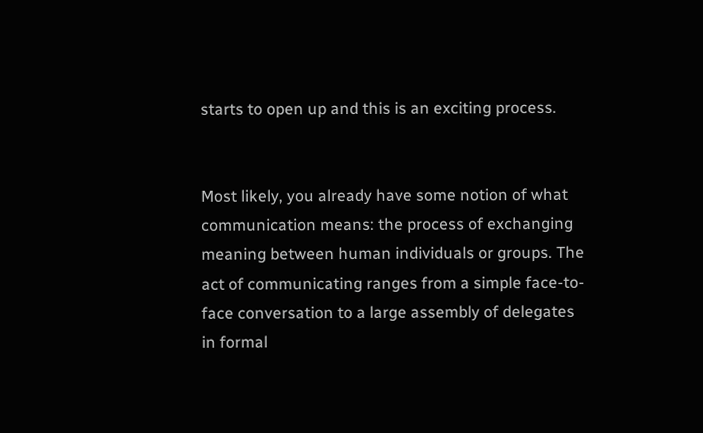starts to open up and this is an exciting process.


Most likely, you already have some notion of what communication means: the process of exchanging meaning between human individuals or groups. The act of communicating ranges from a simple face-to-face conversation to a large assembly of delegates in formal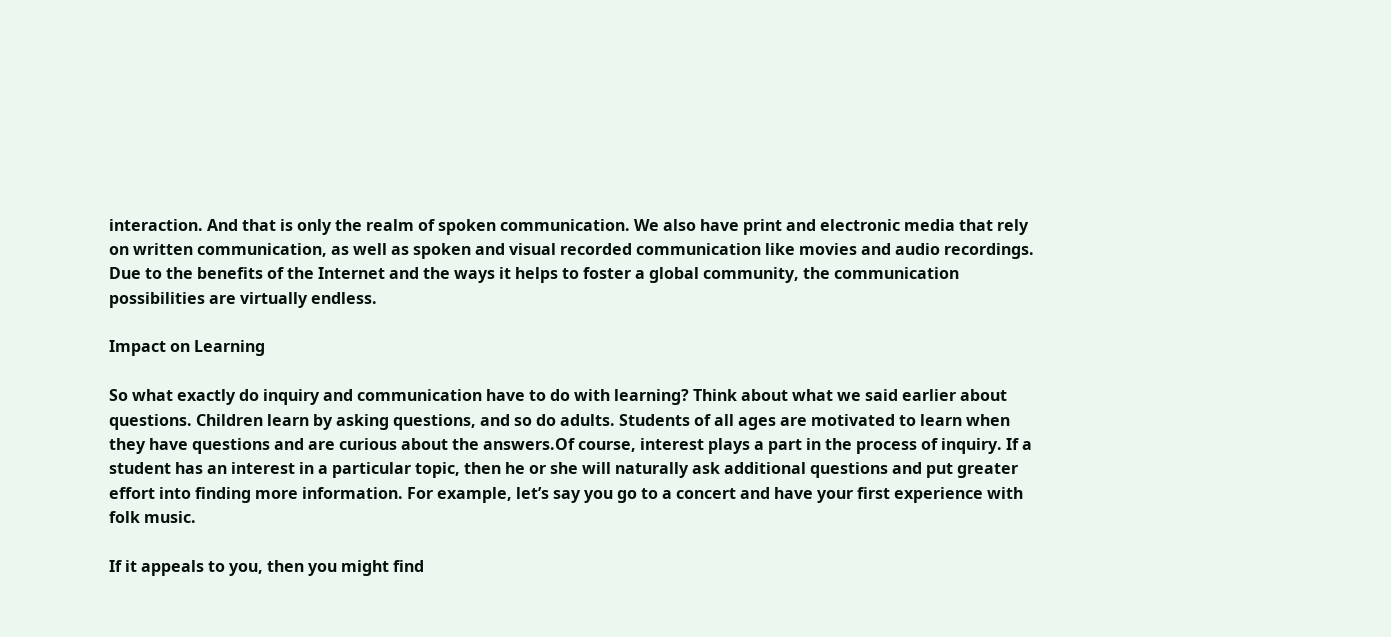interaction. And that is only the realm of spoken communication. We also have print and electronic media that rely on written communication, as well as spoken and visual recorded communication like movies and audio recordings. Due to the benefits of the Internet and the ways it helps to foster a global community, the communication possibilities are virtually endless.

Impact on Learning

So what exactly do inquiry and communication have to do with learning? Think about what we said earlier about questions. Children learn by asking questions, and so do adults. Students of all ages are motivated to learn when they have questions and are curious about the answers.Of course, interest plays a part in the process of inquiry. If a student has an interest in a particular topic, then he or she will naturally ask additional questions and put greater effort into finding more information. For example, let’s say you go to a concert and have your first experience with folk music.

If it appeals to you, then you might find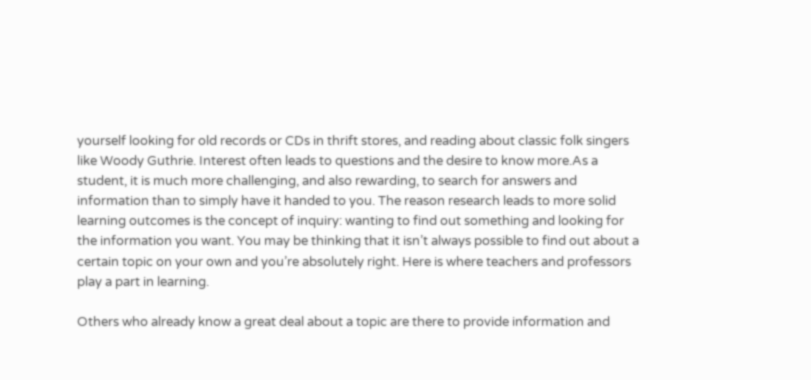yourself looking for old records or CDs in thrift stores, and reading about classic folk singers like Woody Guthrie. Interest often leads to questions and the desire to know more.As a student, it is much more challenging, and also rewarding, to search for answers and information than to simply have it handed to you. The reason research leads to more solid learning outcomes is the concept of inquiry: wanting to find out something and looking for the information you want. You may be thinking that it isn’t always possible to find out about a certain topic on your own and you’re absolutely right. Here is where teachers and professors play a part in learning.

Others who already know a great deal about a topic are there to provide information and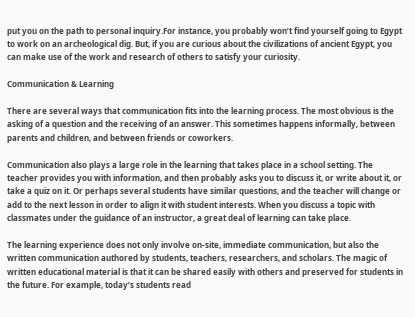put you on the path to personal inquiry.For instance, you probably won’t find yourself going to Egypt to work on an archeological dig. But, if you are curious about the civilizations of ancient Egypt, you can make use of the work and research of others to satisfy your curiosity.

Communication & Learning

There are several ways that communication fits into the learning process. The most obvious is the asking of a question and the receiving of an answer. This sometimes happens informally, between parents and children, and between friends or coworkers.

Communication also plays a large role in the learning that takes place in a school setting. The teacher provides you with information, and then probably asks you to discuss it, or write about it, or take a quiz on it. Or perhaps several students have similar questions, and the teacher will change or add to the next lesson in order to align it with student interests. When you discuss a topic with classmates under the guidance of an instructor, a great deal of learning can take place.

The learning experience does not only involve on-site, immediate communication, but also the written communication authored by students, teachers, researchers, and scholars. The magic of written educational material is that it can be shared easily with others and preserved for students in the future. For example, today’s students read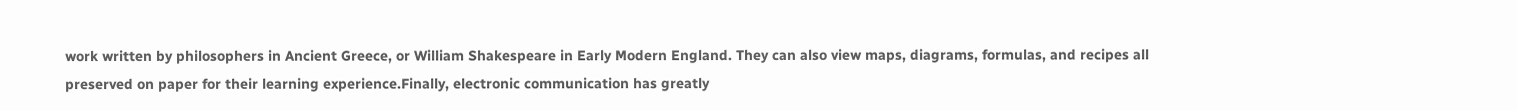work written by philosophers in Ancient Greece, or William Shakespeare in Early Modern England. They can also view maps, diagrams, formulas, and recipes all preserved on paper for their learning experience.Finally, electronic communication has greatly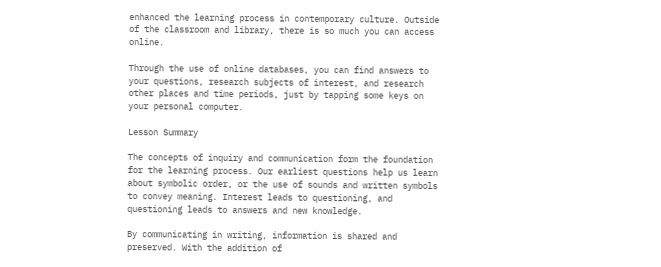enhanced the learning process in contemporary culture. Outside of the classroom and library, there is so much you can access online.

Through the use of online databases, you can find answers to your questions, research subjects of interest, and research other places and time periods, just by tapping some keys on your personal computer.

Lesson Summary

The concepts of inquiry and communication form the foundation for the learning process. Our earliest questions help us learn about symbolic order, or the use of sounds and written symbols to convey meaning. Interest leads to questioning, and questioning leads to answers and new knowledge.

By communicating in writing, information is shared and preserved. With the addition of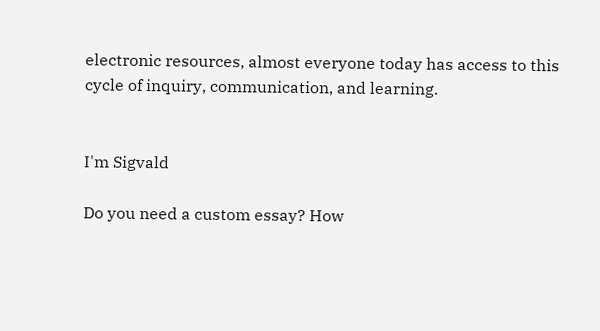electronic resources, almost everyone today has access to this cycle of inquiry, communication, and learning.


I'm Sigvald

Do you need a custom essay? How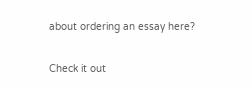about ordering an essay here?

Check it out